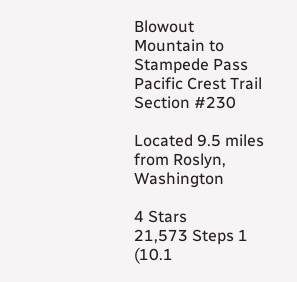Blowout Mountain to Stampede Pass
Pacific Crest Trail Section #230

Located 9.5 miles from Roslyn, Washington

4 Stars
21,573 Steps 1  (10.1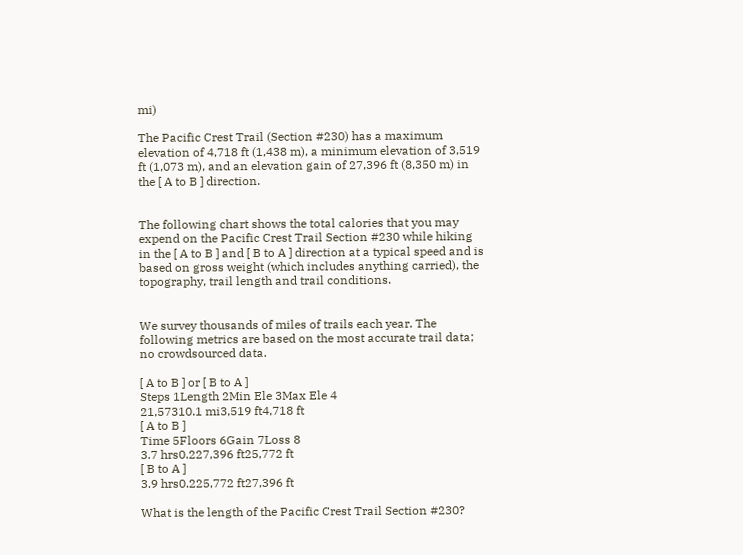mi)

The Pacific Crest Trail (Section #230) has a maximum elevation of 4,718 ft (1,438 m), a minimum elevation of 3,519 ft (1,073 m), and an elevation gain of 27,396 ft (8,350 m) in the [ A to B ] direction.


The following chart shows the total calories that you may expend on the Pacific Crest Trail Section #230 while hiking in the [ A to B ] and [ B to A ] direction at a typical speed and is based on gross weight (which includes anything carried), the topography, trail length and trail conditions.


We survey thousands of miles of trails each year. The following metrics are based on the most accurate trail data; no crowdsourced data.

[ A to B ] or [ B to A ]
Steps 1Length 2Min Ele 3Max Ele 4
21,57310.1 mi3,519 ft4,718 ft
[ A to B ]
Time 5Floors 6Gain 7Loss 8
3.7 hrs0.227,396 ft25,772 ft
[ B to A ]
3.9 hrs0.225,772 ft27,396 ft

What is the length of the Pacific Crest Trail Section #230?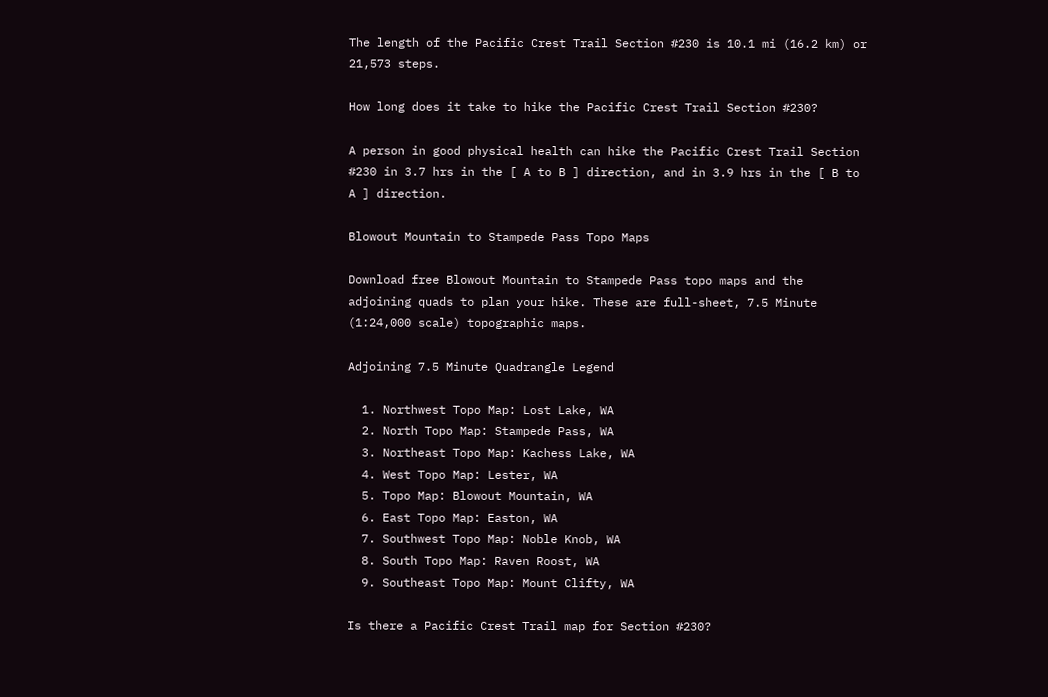The length of the Pacific Crest Trail Section #230 is 10.1 mi (16.2 km) or 21,573 steps.

How long does it take to hike the Pacific Crest Trail Section #230?

A person in good physical health can hike the Pacific Crest Trail Section #230 in 3.7 hrs in the [ A to B ] direction, and in 3.9 hrs in the [ B to A ] direction.

Blowout Mountain to Stampede Pass Topo Maps

Download free Blowout Mountain to Stampede Pass topo maps and the adjoining quads to plan your hike. These are full-sheet, 7.5 Minute (1:24,000 scale) topographic maps.

Adjoining 7.5 Minute Quadrangle Legend

  1. Northwest Topo Map: Lost Lake, WA
  2. North Topo Map: Stampede Pass, WA
  3. Northeast Topo Map: Kachess Lake, WA
  4. West Topo Map: Lester, WA
  5. Topo Map: Blowout Mountain, WA
  6. East Topo Map: Easton, WA
  7. Southwest Topo Map: Noble Knob, WA
  8. South Topo Map: Raven Roost, WA
  9. Southeast Topo Map: Mount Clifty, WA

Is there a Pacific Crest Trail map for Section #230?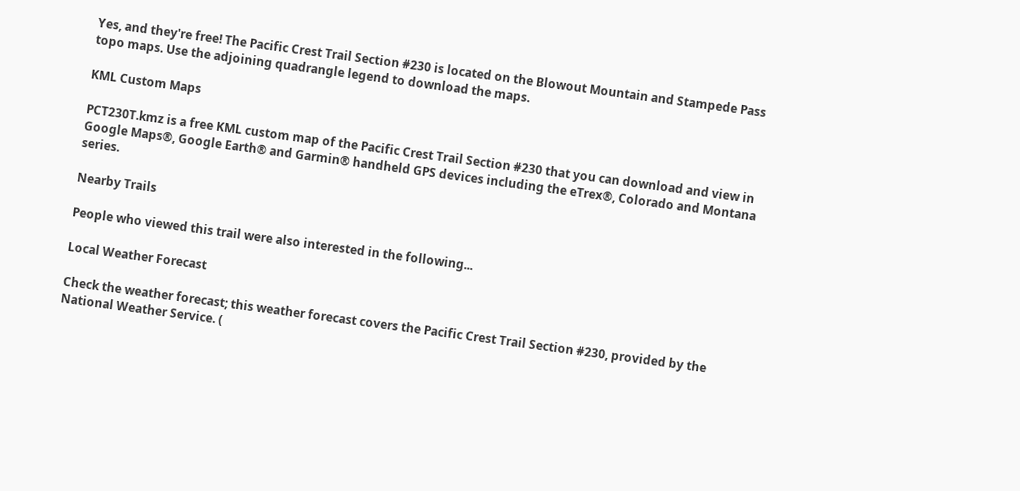Yes, and they're free! The Pacific Crest Trail Section #230 is located on the Blowout Mountain and Stampede Pass topo maps. Use the adjoining quadrangle legend to download the maps.

KML Custom Maps

PCT230T.kmz is a free KML custom map of the Pacific Crest Trail Section #230 that you can download and view in Google Maps®, Google Earth® and Garmin® handheld GPS devices including the eTrex®, Colorado and Montana series.

Nearby Trails

People who viewed this trail were also interested in the following...

Local Weather Forecast

Check the weather forecast; this weather forecast covers the Pacific Crest Trail Section #230, provided by the National Weather Service. (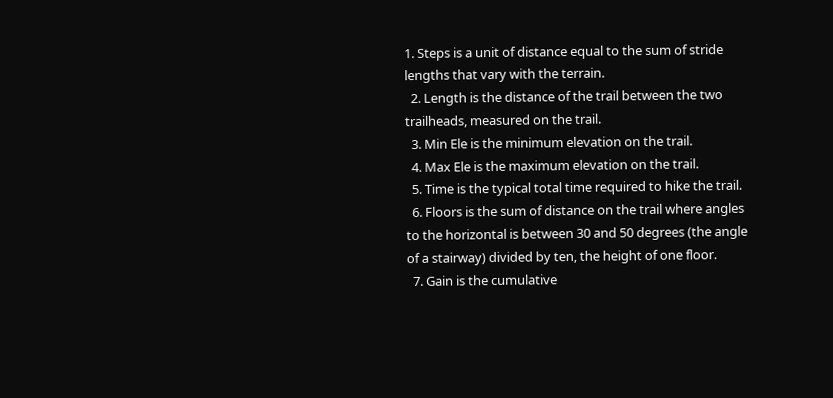1. Steps is a unit of distance equal to the sum of stride lengths that vary with the terrain.
  2. Length is the distance of the trail between the two trailheads, measured on the trail.
  3. Min Ele is the minimum elevation on the trail.
  4. Max Ele is the maximum elevation on the trail.
  5. Time is the typical total time required to hike the trail.
  6. Floors is the sum of distance on the trail where angles to the horizontal is between 30 and 50 degrees (the angle of a stairway) divided by ten, the height of one floor.
  7. Gain is the cumulative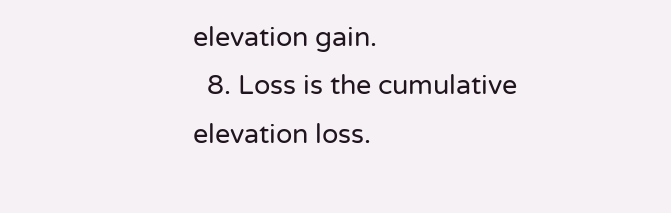elevation gain.
  8. Loss is the cumulative elevation loss.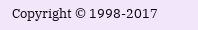Copyright © 1998-2017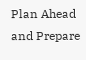Plan Ahead and Prepare